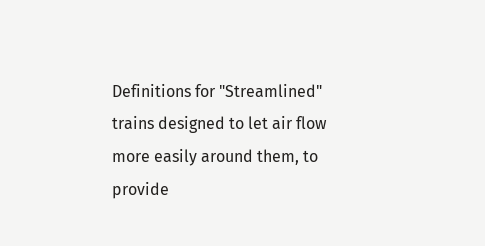Definitions for "Streamlined"
trains designed to let air flow more easily around them, to provide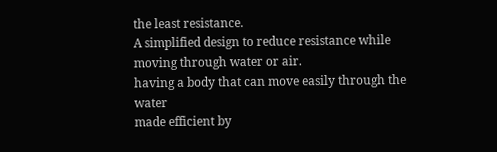the least resistance.
A simplified design to reduce resistance while moving through water or air.
having a body that can move easily through the water
made efficient by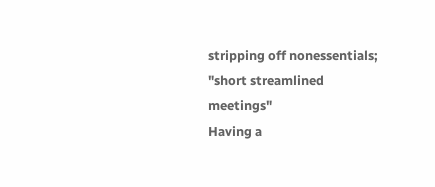stripping off nonessentials; "short streamlined meetings"
Having a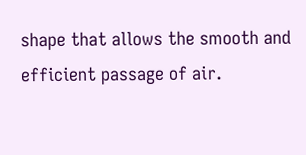shape that allows the smooth and efficient passage of air.